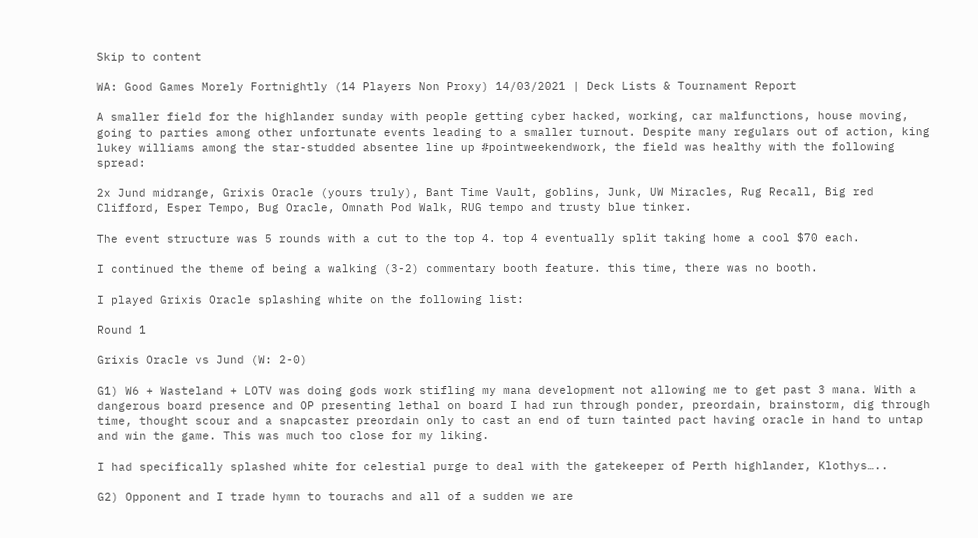Skip to content

WA: Good Games Morely Fortnightly (14 Players Non Proxy) 14/03/2021 | Deck Lists & Tournament Report

A smaller field for the highlander sunday with people getting cyber hacked, working, car malfunctions, house moving, going to parties among other unfortunate events leading to a smaller turnout. Despite many regulars out of action, king lukey williams among the star-studded absentee line up #pointweekendwork, the field was healthy with the following spread:

2x Jund midrange, Grixis Oracle (yours truly), Bant Time Vault, goblins, Junk, UW Miracles, Rug Recall, Big red Clifford, Esper Tempo, Bug Oracle, Omnath Pod Walk, RUG tempo and trusty blue tinker.

The event structure was 5 rounds with a cut to the top 4. top 4 eventually split taking home a cool $70 each.

I continued the theme of being a walking (3-2) commentary booth feature. this time, there was no booth.

I played Grixis Oracle splashing white on the following list:

Round 1

Grixis Oracle vs Jund (W: 2-0)

G1) W6 + Wasteland + LOTV was doing gods work stifling my mana development not allowing me to get past 3 mana. With a dangerous board presence and OP presenting lethal on board I had run through ponder, preordain, brainstorm, dig through time, thought scour and a snapcaster preordain only to cast an end of turn tainted pact having oracle in hand to untap and win the game. This was much too close for my liking.

I had specifically splashed white for celestial purge to deal with the gatekeeper of Perth highlander, Klothys…..

G2) Opponent and I trade hymn to tourachs and all of a sudden we are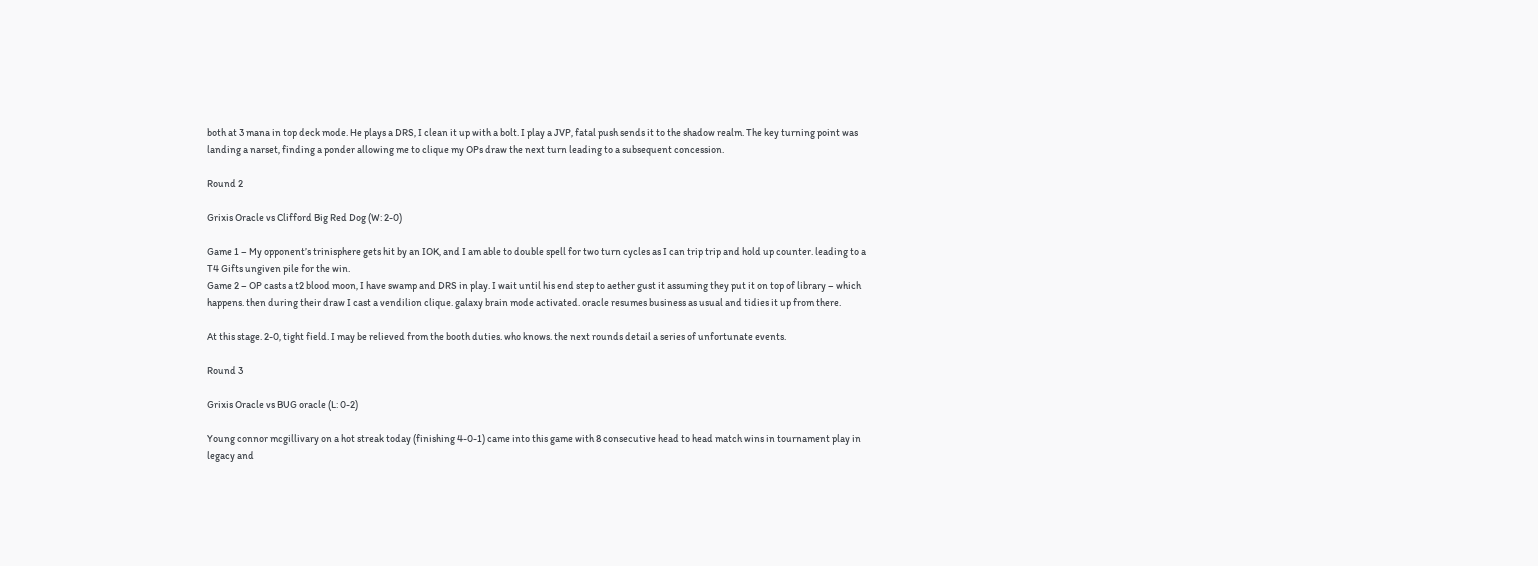both at 3 mana in top deck mode. He plays a DRS, I clean it up with a bolt. I play a JVP, fatal push sends it to the shadow realm. The key turning point was landing a narset, finding a ponder allowing me to clique my OPs draw the next turn leading to a subsequent concession.

Round 2

Grixis Oracle vs Clifford Big Red Dog (W: 2-0)

Game 1 – My opponent’s trinisphere gets hit by an IOK, and I am able to double spell for two turn cycles as I can trip trip and hold up counter. leading to a T4 Gifts ungiven pile for the win.
Game 2 – OP casts a t2 blood moon, I have swamp and DRS in play. I wait until his end step to aether gust it assuming they put it on top of library – which happens. then during their draw I cast a vendilion clique. galaxy brain mode activated. oracle resumes business as usual and tidies it up from there.

At this stage. 2-0, tight field. I may be relieved from the booth duties. who knows. the next rounds detail a series of unfortunate events.

Round 3

Grixis Oracle vs BUG oracle (L: 0-2)

Young connor mcgillivary on a hot streak today (finishing 4-0-1) came into this game with 8 consecutive head to head match wins in tournament play in legacy and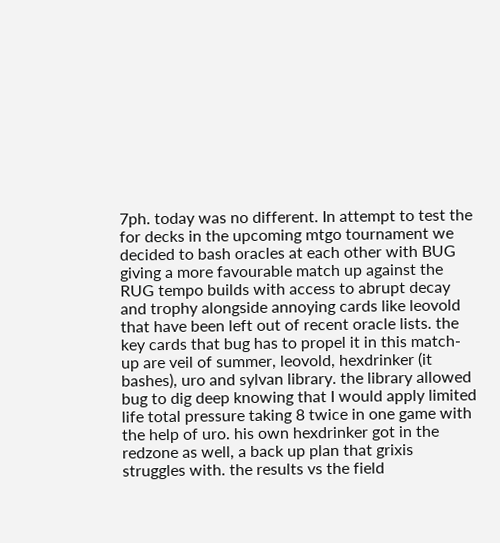7ph. today was no different. In attempt to test the for decks in the upcoming mtgo tournament we decided to bash oracles at each other with BUG giving a more favourable match up against the RUG tempo builds with access to abrupt decay and trophy alongside annoying cards like leovold that have been left out of recent oracle lists. the key cards that bug has to propel it in this match-up are veil of summer, leovold, hexdrinker (it bashes), uro and sylvan library. the library allowed bug to dig deep knowing that I would apply limited life total pressure taking 8 twice in one game with the help of uro. his own hexdrinker got in the redzone as well, a back up plan that grixis struggles with. the results vs the field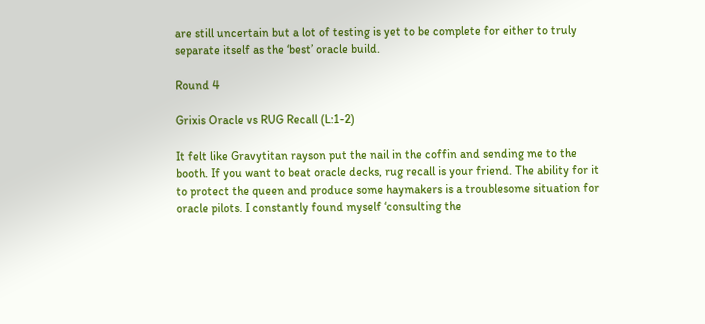are still uncertain but a lot of testing is yet to be complete for either to truly separate itself as the ‘best’ oracle build.

Round 4

Grixis Oracle vs RUG Recall (L:1-2)

It felt like Gravytitan rayson put the nail in the coffin and sending me to the booth. If you want to beat oracle decks, rug recall is your friend. The ability for it to protect the queen and produce some haymakers is a troublesome situation for oracle pilots. I constantly found myself ‘consulting the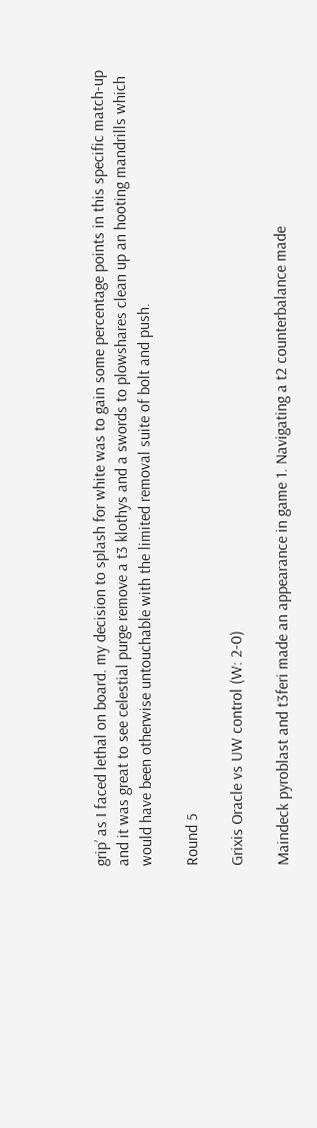grip’ as I faced lethal on board. my decision to splash for white was to gain some percentage points in this specific match-up and it was great to see celestial purge remove a t3 klothys and a swords to plowshares clean up an hooting mandrills which would have been otherwise untouchable with the limited removal suite of bolt and push.

Round 5

Grixis Oracle vs UW control (W: 2-0)

Maindeck pyroblast and t3feri made an appearance in game 1. Navigating a t2 counterbalance made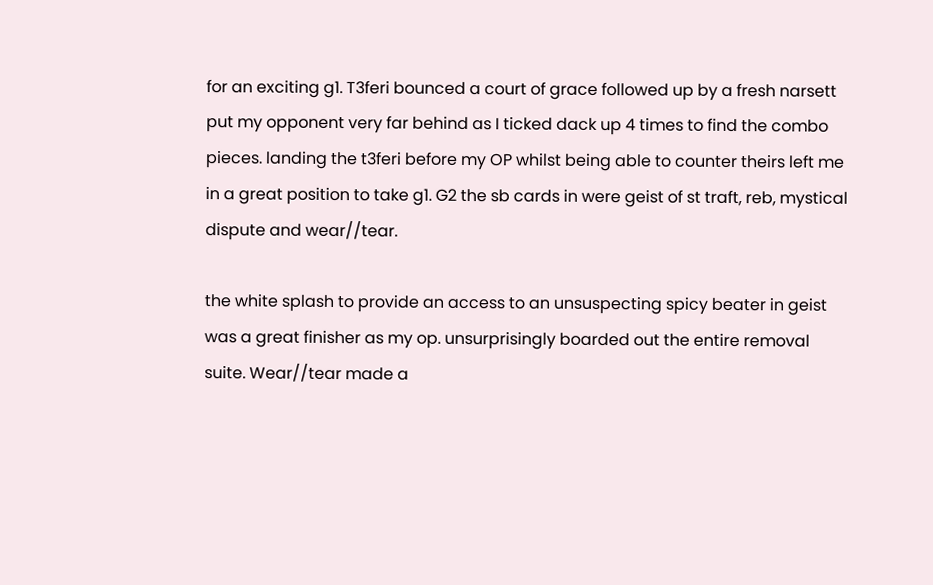for an exciting g1. T3feri bounced a court of grace followed up by a fresh narsett put my opponent very far behind as I ticked dack up 4 times to find the combo pieces. landing the t3feri before my OP whilst being able to counter theirs left me in a great position to take g1. G2 the sb cards in were geist of st traft, reb, mystical dispute and wear//tear.

the white splash to provide an access to an unsuspecting spicy beater in geist was a great finisher as my op. unsurprisingly boarded out the entire removal suite. Wear//tear made a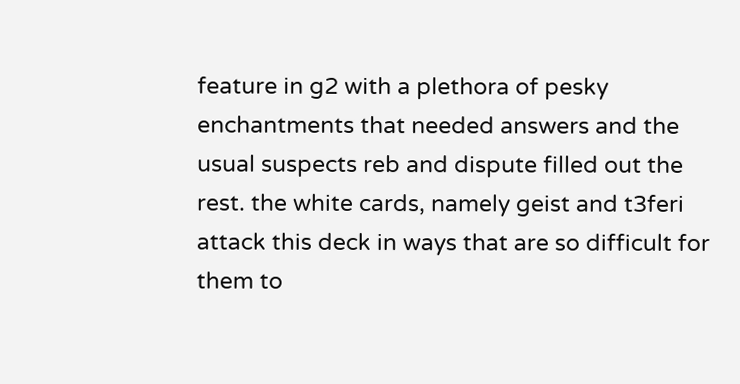feature in g2 with a plethora of pesky enchantments that needed answers and the usual suspects reb and dispute filled out the rest. the white cards, namely geist and t3feri attack this deck in ways that are so difficult for them to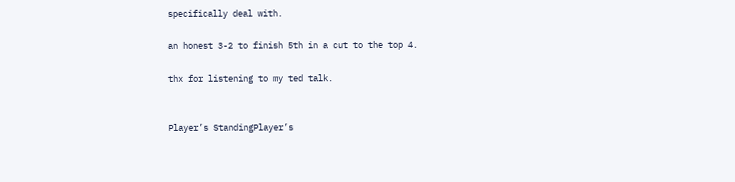specifically deal with.

an honest 3-2 to finish 5th in a cut to the top 4.

thx for listening to my ted talk.


Player’s StandingPlayer’s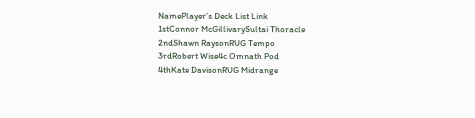NamePlayer’s Deck List Link
1stConnor McGillivarySultai Thoracle
2ndShawn RaysonRUG Tempo
3rdRobert Wise4c Omnath Pod
4thKate DavisonRUG Midrange